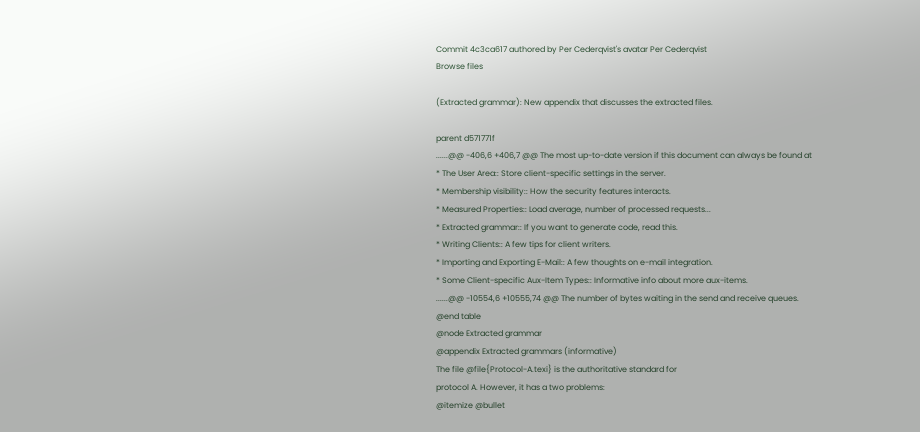Commit 4c3ca617 authored by Per Cederqvist's avatar Per Cederqvist
Browse files

(Extracted grammar): New appendix that discusses the extracted files.

parent d571771f
......@@ -406,6 +406,7 @@ The most up-to-date version if this document can always be found at
* The User Area:: Store client-specific settings in the server.
* Membership visibility:: How the security features interacts.
* Measured Properties:: Load average, number of processed requests...
* Extracted grammar:: If you want to generate code, read this.
* Writing Clients:: A few tips for client writers.
* Importing and Exporting E-Mail:: A few thoughts on e-mail integration.
* Some Client-specific Aux-Item Types:: Informative info about more aux-items.
......@@ -10554,6 +10555,74 @@ The number of bytes waiting in the send and receive queues.
@end table
@node Extracted grammar
@appendix Extracted grammars (informative)
The file @file{Protocol-A.texi} is the authoritative standard for
protocol A. However, it has a two problems:
@itemize @bullet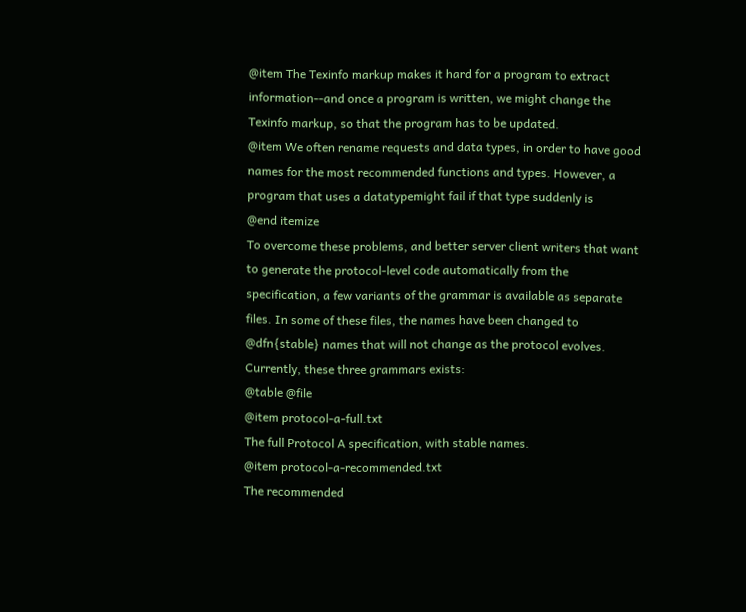@item The Texinfo markup makes it hard for a program to extract
information--and once a program is written, we might change the
Texinfo markup, so that the program has to be updated.
@item We often rename requests and data types, in order to have good
names for the most recommended functions and types. However, a
program that uses a datatypemight fail if that type suddenly is
@end itemize
To overcome these problems, and better server client writers that want
to generate the protocol-level code automatically from the
specification, a few variants of the grammar is available as separate
files. In some of these files, the names have been changed to
@dfn{stable} names that will not change as the protocol evolves.
Currently, these three grammars exists:
@table @file
@item protocol-a-full.txt
The full Protocol A specification, with stable names.
@item protocol-a-recommended.txt
The recommended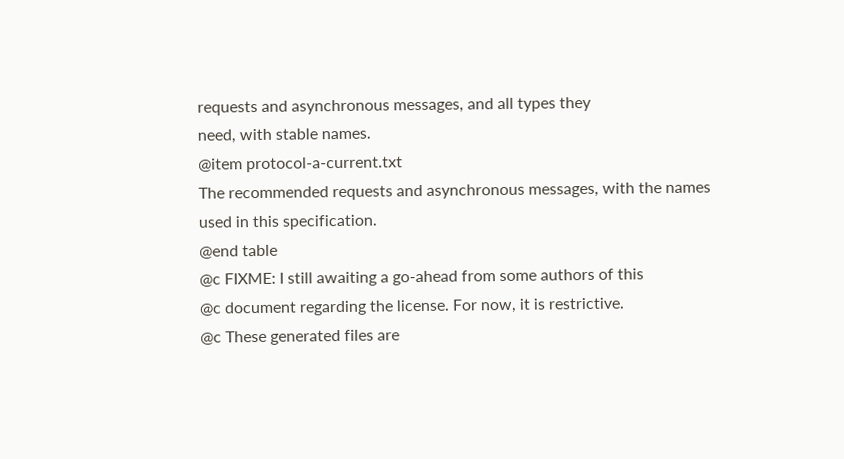requests and asynchronous messages, and all types they
need, with stable names.
@item protocol-a-current.txt
The recommended requests and asynchronous messages, with the names
used in this specification.
@end table
@c FIXME: I still awaiting a go-ahead from some authors of this
@c document regarding the license. For now, it is restrictive.
@c These generated files are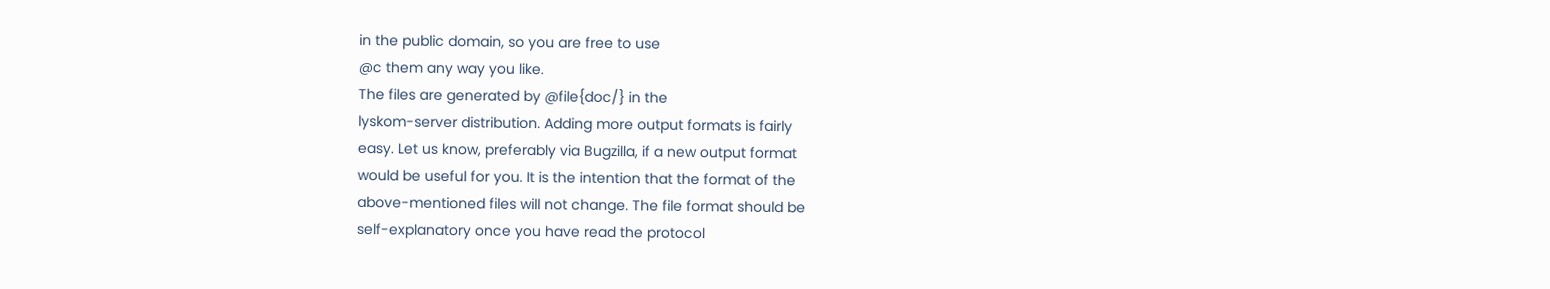in the public domain, so you are free to use
@c them any way you like.
The files are generated by @file{doc/} in the
lyskom-server distribution. Adding more output formats is fairly
easy. Let us know, preferably via Bugzilla, if a new output format
would be useful for you. It is the intention that the format of the
above-mentioned files will not change. The file format should be
self-explanatory once you have read the protocol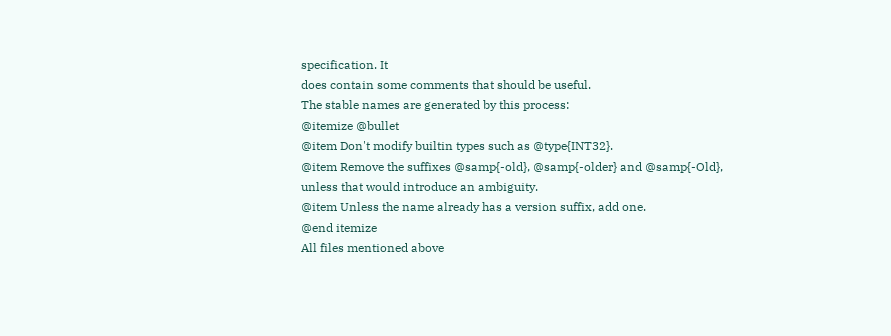specification. It
does contain some comments that should be useful.
The stable names are generated by this process:
@itemize @bullet
@item Don't modify builtin types such as @type{INT32}.
@item Remove the suffixes @samp{-old}, @samp{-older} and @samp{-Old},
unless that would introduce an ambiguity.
@item Unless the name already has a version suffix, add one.
@end itemize
All files mentioned above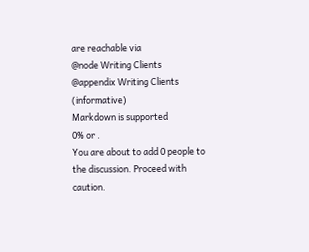are reachable via
@node Writing Clients
@appendix Writing Clients (informative)
Markdown is supported
0% or .
You are about to add 0 people to the discussion. Proceed with caution.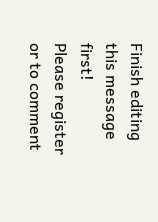Finish editing this message first!
Please register or to comment